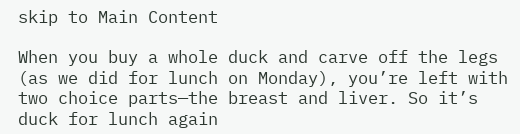skip to Main Content

When you buy a whole duck and carve off the legs (as we did for lunch on Monday), you’re left with two choice parts—the breast and liver. So it’s duck for lunch again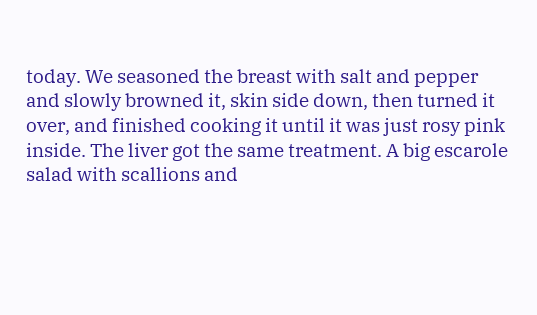today. We seasoned the breast with salt and pepper and slowly browned it, skin side down, then turned it over, and finished cooking it until it was just rosy pink inside. The liver got the same treatment. A big escarole salad with scallions and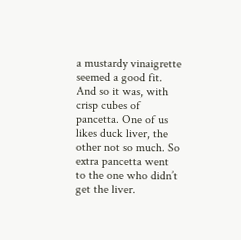a mustardy vinaigrette seemed a good fit. And so it was, with crisp cubes of pancetta. One of us likes duck liver, the other not so much. So extra pancetta went to the one who didn’t get the liver.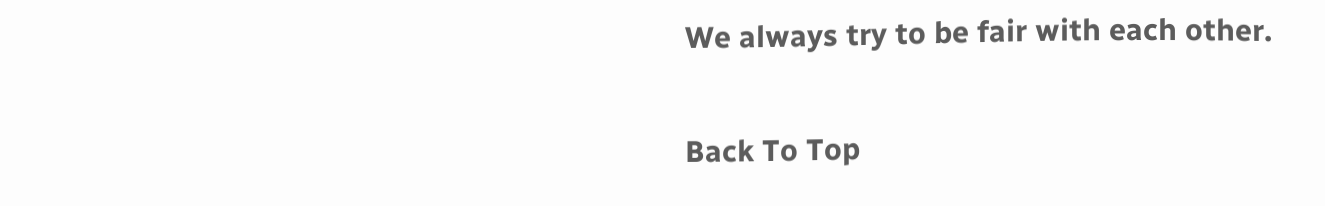We always try to be fair with each other.

Back To Top